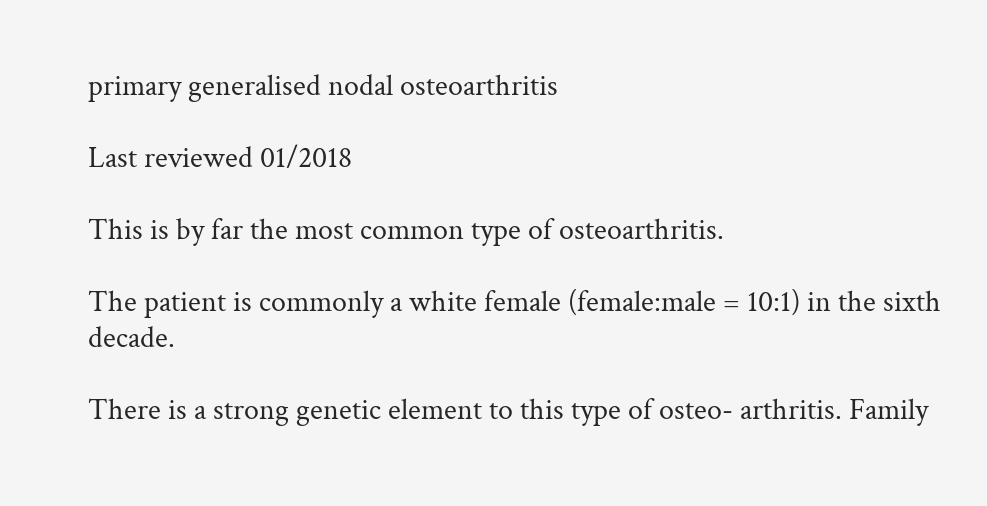primary generalised nodal osteoarthritis

Last reviewed 01/2018

This is by far the most common type of osteoarthritis.

The patient is commonly a white female (female:male = 10:1) in the sixth decade.

There is a strong genetic element to this type of osteo- arthritis. Family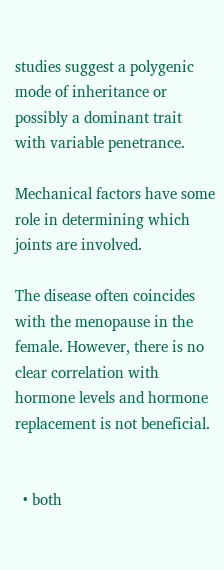studies suggest a polygenic mode of inheritance or possibly a dominant trait with variable penetrance.

Mechanical factors have some role in determining which joints are involved.

The disease often coincides with the menopause in the female. However, there is no clear correlation with hormone levels and hormone replacement is not beneficial.


  • both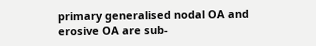primary generalised nodal OA and erosive OA are sub-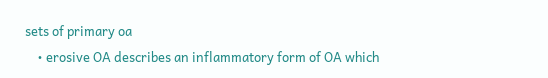sets of primary oa
    • erosive OA describes an inflammatory form of OA which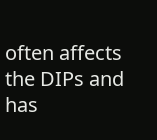often affects the DIPs and has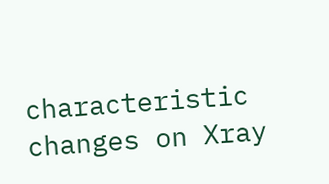characteristic changes on Xray